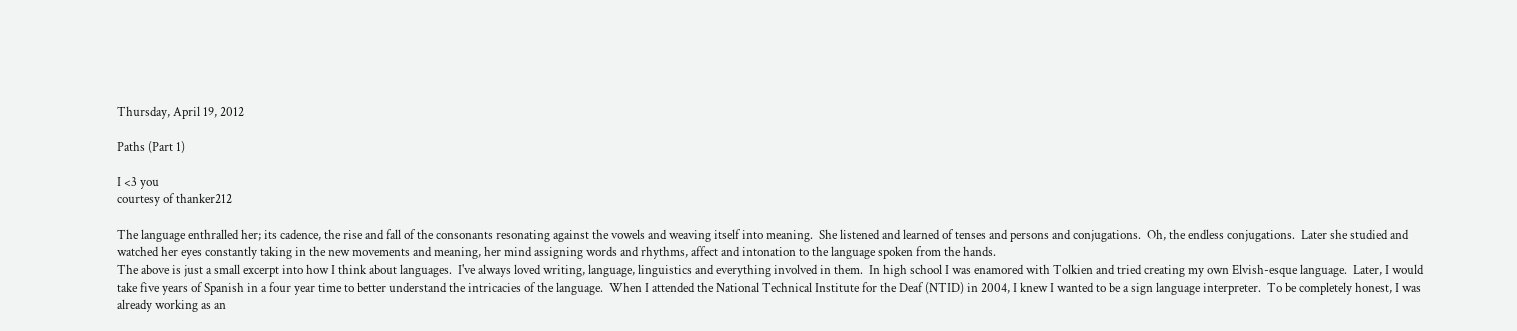Thursday, April 19, 2012

Paths (Part 1)

I <3 you
courtesy of thanker212

The language enthralled her; its cadence, the rise and fall of the consonants resonating against the vowels and weaving itself into meaning.  She listened and learned of tenses and persons and conjugations.  Oh, the endless conjugations.  Later she studied and watched her eyes constantly taking in the new movements and meaning, her mind assigning words and rhythms, affect and intonation to the language spoken from the hands.
The above is just a small excerpt into how I think about languages.  I've always loved writing, language, linguistics and everything involved in them.  In high school I was enamored with Tolkien and tried creating my own Elvish-esque language.  Later, I would take five years of Spanish in a four year time to better understand the intricacies of the language.  When I attended the National Technical Institute for the Deaf (NTID) in 2004, I knew I wanted to be a sign language interpreter.  To be completely honest, I was already working as an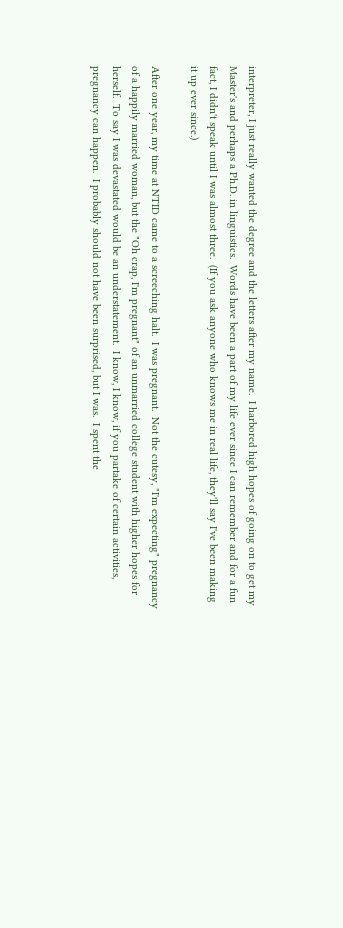interpreter, I just really wanted the degree and the letters after my name.  I harbored high hopes of going on to get my Master's and perhaps a Ph.D. in linguistics.  Words have been a part of my life ever since I can remember and for a fun fact, I didn't speak until I was almost three.  (If you ask anyone who knows me in real life, they'll say I've been making it up ever since.)

After one year, my time at NTID came to a screeching halt.  I was pregnant.  Not the cutesy, "I'm expecting" pregnancy of a happily married woman, but the "Oh crap, I'm pregnant" of an unmarried college student with higher hopes for herself.  To say I was devastated would be an understatement.  I know, I know, if you partake of certain activities, pregnancy can happen.  I probably should not have been surprised, but I was.  I spent the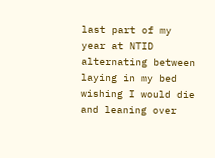last part of my year at NTID alternating between laying in my bed wishing I would die and leaning over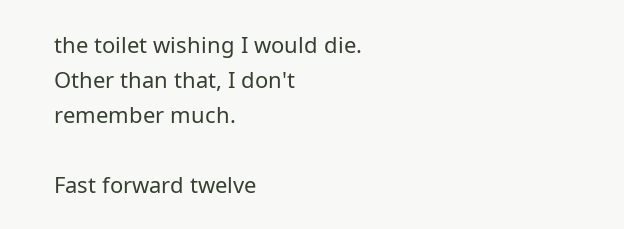the toilet wishing I would die.  Other than that, I don't remember much.

Fast forward twelve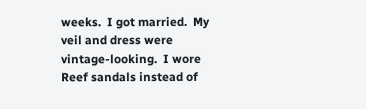weeks.  I got married.  My veil and dress were vintage-looking.  I wore Reef sandals instead of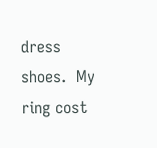dress shoes.  My ring cost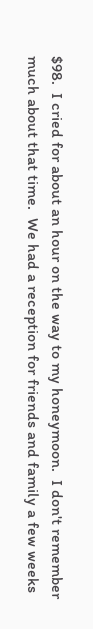$98.  I cried for about an hour on the way to my honeymoon.  I don't remember much about that time.  We had a reception for friends and family a few weeks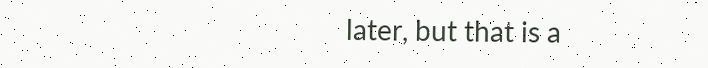later, but that is a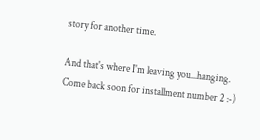story for another time.

And that's where I'm leaving you...hanging.  Come back soon for installment number 2 :-)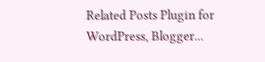Related Posts Plugin for WordPress, Blogger...